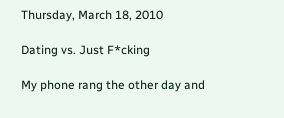Thursday, March 18, 2010

Dating vs. Just F*cking

My phone rang the other day and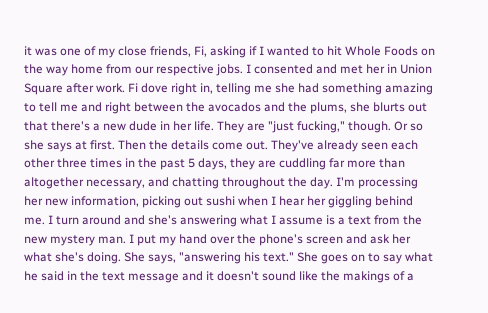it was one of my close friends, Fi, asking if I wanted to hit Whole Foods on the way home from our respective jobs. I consented and met her in Union Square after work. Fi dove right in, telling me she had something amazing to tell me and right between the avocados and the plums, she blurts out that there's a new dude in her life. They are "just fucking," though. Or so she says at first. Then the details come out. They've already seen each other three times in the past 5 days, they are cuddling far more than altogether necessary, and chatting throughout the day. I'm processing her new information, picking out sushi when I hear her giggling behind me. I turn around and she's answering what I assume is a text from the new mystery man. I put my hand over the phone's screen and ask her what she's doing. She says, "answering his text." She goes on to say what he said in the text message and it doesn't sound like the makings of a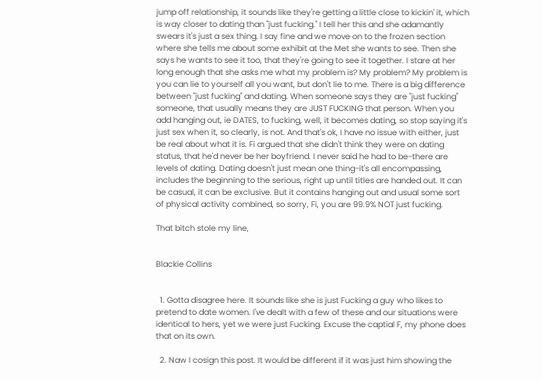jump off relationship, it sounds like they're getting a little close to kickin' it, which is way closer to dating than "just fucking." I tell her this and she adamantly swears it's just a sex thing. I say fine and we move on to the frozen section where she tells me about some exhibit at the Met she wants to see. Then she says he wants to see it too, that they're going to see it together. I stare at her long enough that she asks me what my problem is? My problem? My problem is you can lie to yourself all you want, but don't lie to me. There is a big difference between "just fucking" and dating. When someone says they are "just fucking" someone, that usually means they are JUST FUCKING that person. When you add hanging out, ie DATES, to fucking, well, it becomes dating, so stop saying it's just sex when it, so clearly, is not. And that's ok, I have no issue with either, just be real about what it is. Fi argued that she didn't think they were on dating status, that he'd never be her boyfriend. I never said he had to be-there are levels of dating. Dating doesn't just mean one thing-it's all encompassing, includes the beginning to the serious, right up until titles are handed out. It can be casual, it can be exclusive. But it contains hanging out and usual some sort of physical activity combined, so sorry, Fi, you are 99.9% NOT just fucking.

That bitch stole my line,


Blackie Collins


  1. Gotta disagree here. It sounds like she is just Fucking a guy who likes to pretend to date women. I've dealt with a few of these and our situations were identical to hers, yet we were just Fucking. Excuse the captial F, my phone does that on its own.

  2. Naw I cosign this post. It would be different if it was just him showing the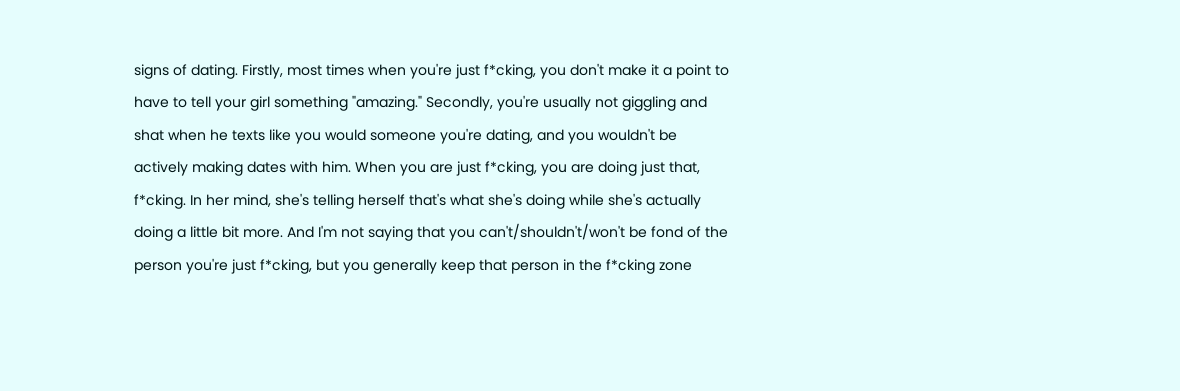signs of dating. Firstly, most times when you're just f*cking, you don't make it a point to have to tell your girl something "amazing." Secondly, you're usually not giggling and shat when he texts like you would someone you're dating, and you wouldn't be actively making dates with him. When you are just f*cking, you are doing just that, f*cking. In her mind, she's telling herself that's what she's doing while she's actually doing a little bit more. And I'm not saying that you can't/shouldn't/won't be fond of the person you're just f*cking, but you generally keep that person in the f*cking zone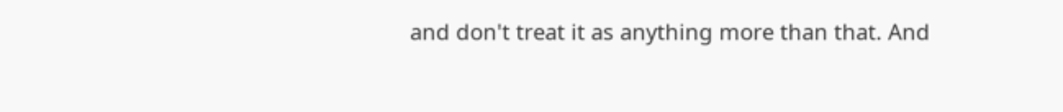and don't treat it as anything more than that. And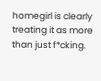homegirl is clearly treating it as more than just f*cking.